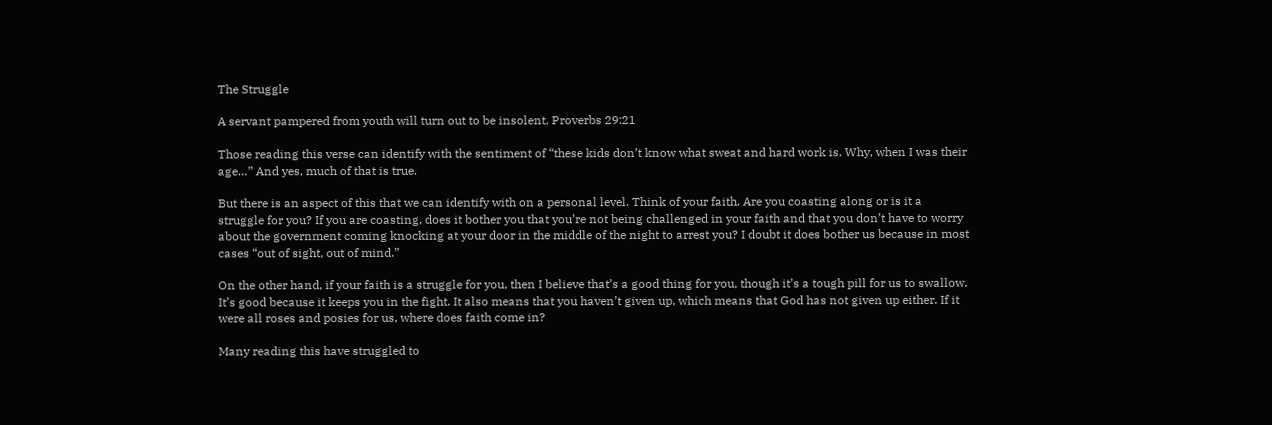The Struggle

A servant pampered from youth will turn out to be insolent. Proverbs 29:21

Those reading this verse can identify with the sentiment of “these kids don’t know what sweat and hard work is. Why, when I was their age…” And yes, much of that is true.

But there is an aspect of this that we can identify with on a personal level. Think of your faith. Are you coasting along or is it a struggle for you? If you are coasting, does it bother you that you’re not being challenged in your faith and that you don’t have to worry about the government coming knocking at your door in the middle of the night to arrest you? I doubt it does bother us because in most cases “out of sight, out of mind.”

On the other hand, if your faith is a struggle for you, then I believe that’s a good thing for you, though it’s a tough pill for us to swallow. It’s good because it keeps you in the fight. It also means that you haven’t given up, which means that God has not given up either. If it were all roses and posies for us, where does faith come in?

Many reading this have struggled to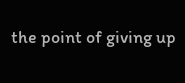the point of giving up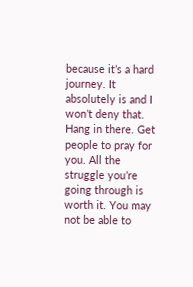because it’s a hard journey. It absolutely is and I won’t deny that. Hang in there. Get people to pray for you. All the struggle you’re going through is worth it. You may not be able to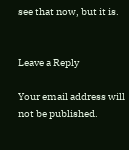see that now, but it is.


Leave a Reply

Your email address will not be published.